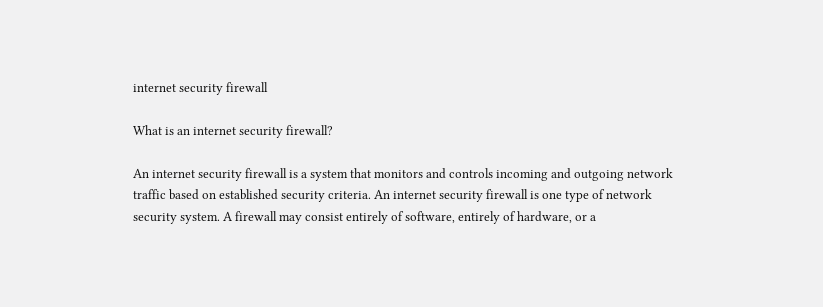internet security firewall

What is an internet security firewall?

An internet security firewall is a system that monitors and controls incoming and outgoing network traffic based on established security criteria. An internet security firewall is one type of network security system. A firewall may consist entirely of software, entirely of hardware, or a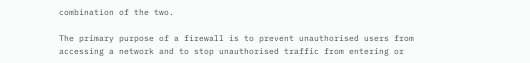combination of the two.

The primary purpose of a firewall is to prevent unauthorised users from accessing a network and to stop unauthorised traffic from entering or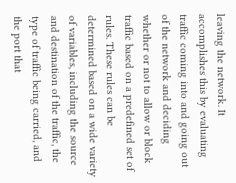leaving the network. It accomplishes this by evaluating traffic coming into and going out of the network and deciding whether or not to allow or block traffic based on a predefined set of rules. These rules can be determined based on a wide variety of variables, including the source and destination of the traffic, the type of traffic being carried, and the port that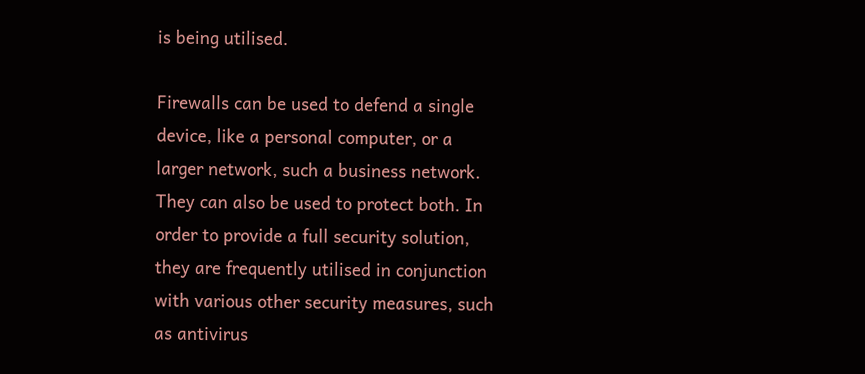is being utilised.

Firewalls can be used to defend a single device, like a personal computer, or a larger network, such a business network. They can also be used to protect both. In order to provide a full security solution, they are frequently utilised in conjunction with various other security measures, such as antivirus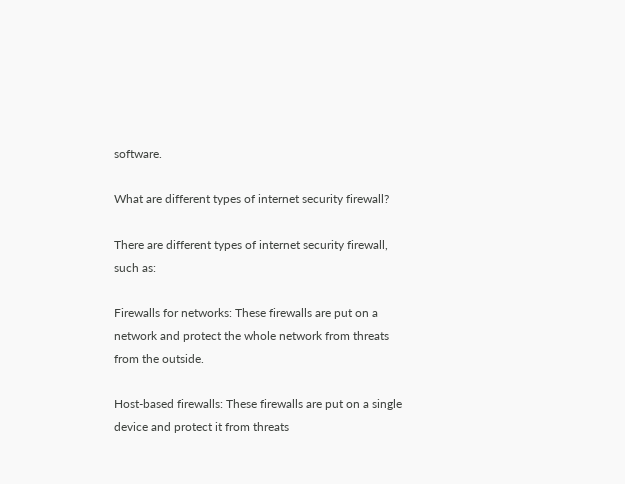software.

What are different types of internet security firewall?

There are different types of internet security firewall, such as:

Firewalls for networks: These firewalls are put on a network and protect the whole network from threats from the outside.

Host-based firewalls: These firewalls are put on a single device and protect it from threats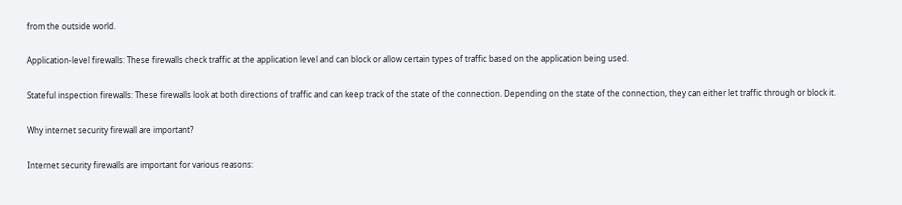from the outside world.

Application-level firewalls: These firewalls check traffic at the application level and can block or allow certain types of traffic based on the application being used.

Stateful inspection firewalls: These firewalls look at both directions of traffic and can keep track of the state of the connection. Depending on the state of the connection, they can either let traffic through or block it.

Why internet security firewall are important?

Internet security firewalls are important for various reasons: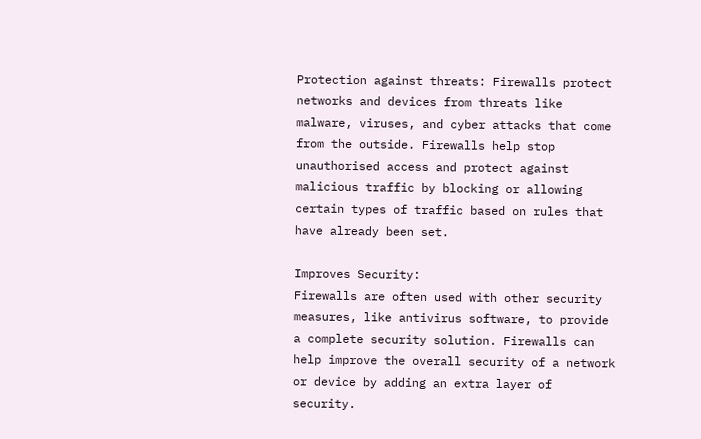Protection against threats: Firewalls protect networks and devices from threats like malware, viruses, and cyber attacks that come from the outside. Firewalls help stop unauthorised access and protect against malicious traffic by blocking or allowing certain types of traffic based on rules that have already been set.

Improves Security:
Firewalls are often used with other security measures, like antivirus software, to provide a complete security solution. Firewalls can help improve the overall security of a network or device by adding an extra layer of security.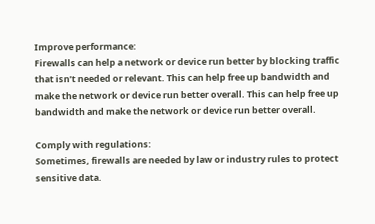Improve performance:
Firewalls can help a network or device run better by blocking traffic that isn’t needed or relevant. This can help free up bandwidth and make the network or device run better overall. This can help free up bandwidth and make the network or device run better overall.

Comply with regulations:
Sometimes, firewalls are needed by law or industry rules to protect sensitive data.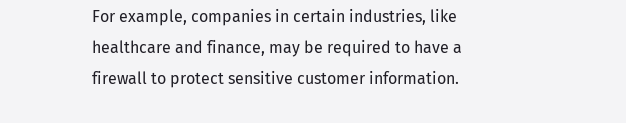For example, companies in certain industries, like healthcare and finance, may be required to have a firewall to protect sensitive customer information.